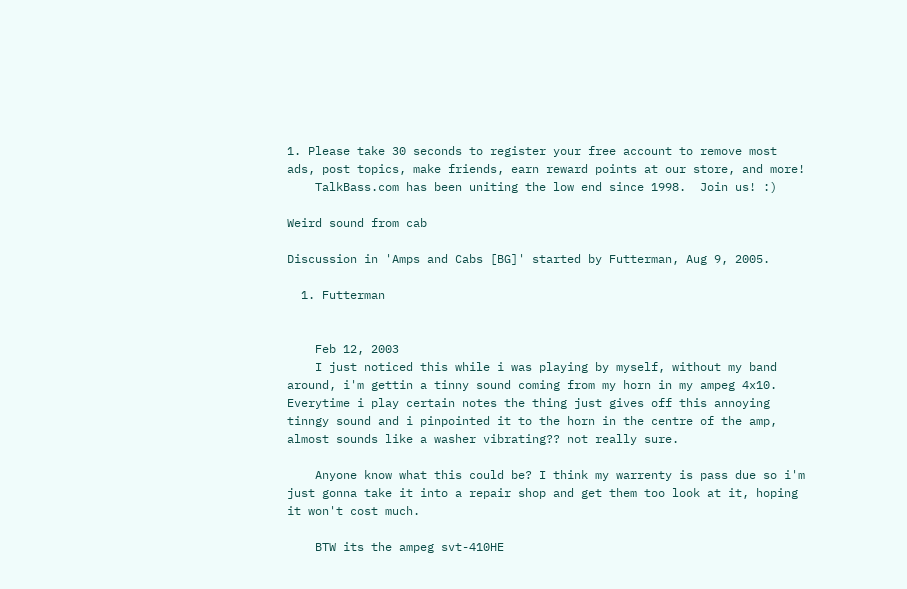1. Please take 30 seconds to register your free account to remove most ads, post topics, make friends, earn reward points at our store, and more!
    TalkBass.com has been uniting the low end since 1998.  Join us! :)

Weird sound from cab

Discussion in 'Amps and Cabs [BG]' started by Futterman, Aug 9, 2005.

  1. Futterman


    Feb 12, 2003
    I just noticed this while i was playing by myself, without my band around, i'm gettin a tinny sound coming from my horn in my ampeg 4x10. Everytime i play certain notes the thing just gives off this annoying tinngy sound and i pinpointed it to the horn in the centre of the amp, almost sounds like a washer vibrating?? not really sure.

    Anyone know what this could be? I think my warrenty is pass due so i'm just gonna take it into a repair shop and get them too look at it, hoping it won't cost much.

    BTW its the ampeg svt-410HE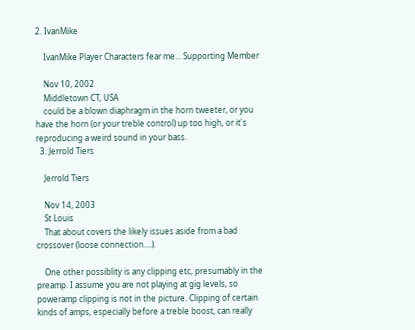2. IvanMike

    IvanMike Player Characters fear me... Supporting Member

    Nov 10, 2002
    Middletown CT, USA
    could be a blown diaphragm in the horn tweeter, or you have the horn (or your treble control) up too high, or it's reproducing a weird sound in your bass.
  3. Jerrold Tiers

    Jerrold Tiers

    Nov 14, 2003
    St Louis
    That about covers the likely issues aside from a bad crossover (loose connection....).

    One other possiblity is any clipping etc, presumably in the preamp. I assume you are not playing at gig levels, so poweramp clipping is not in the picture. Clipping of certain kinds of amps, especially before a treble boost, can really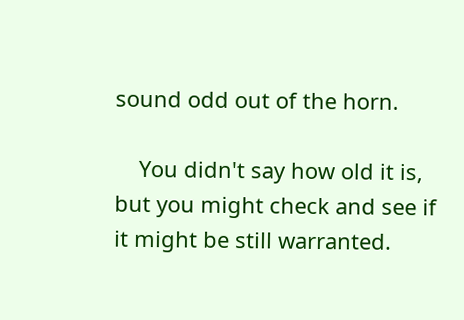sound odd out of the horn.

    You didn't say how old it is, but you might check and see if it might be still warranted.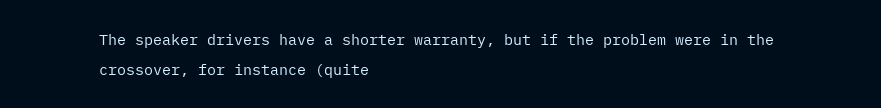The speaker drivers have a shorter warranty, but if the problem were in the crossover, for instance (quite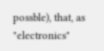possble), that, as "electronics"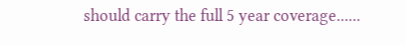should carry the full 5 year coverage......